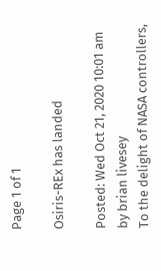Page 1 of 1

Osiris-REx has landed

Posted: Wed Oct 21, 2020 10:01 am
by brian livesey
To the delight of NASA controllers,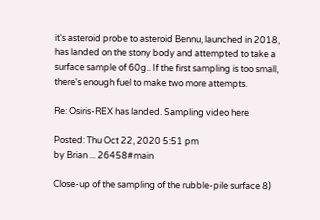it's asteroid probe to asteroid Bennu, launched in 2018, has landed on the stony body and attempted to take a surface sample of 60g.. If the first sampling is too small, there's enough fuel to make two more attempts.

Re: Osiris-REX has landed. Sampling video here

Posted: Thu Oct 22, 2020 5:51 pm
by Brian ... 26458#main

Close-up of the sampling of the rubble-pile surface 8)